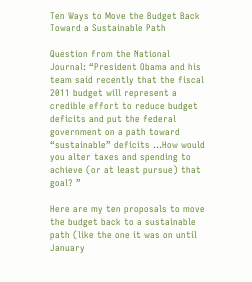Ten Ways to Move the Budget Back Toward a Sustainable Path

Question from the National Journal: “President Obama and his team said recently that the fiscal 2011 budget will represent a credible effort to reduce budget deficits and put the federal government on a path toward “sustainable” deficits …How would you alter taxes and spending to achieve (or at least pursue) that goal? ”

Here are my ten proposals to move the budget back to a sustainable path (like the one it was on until January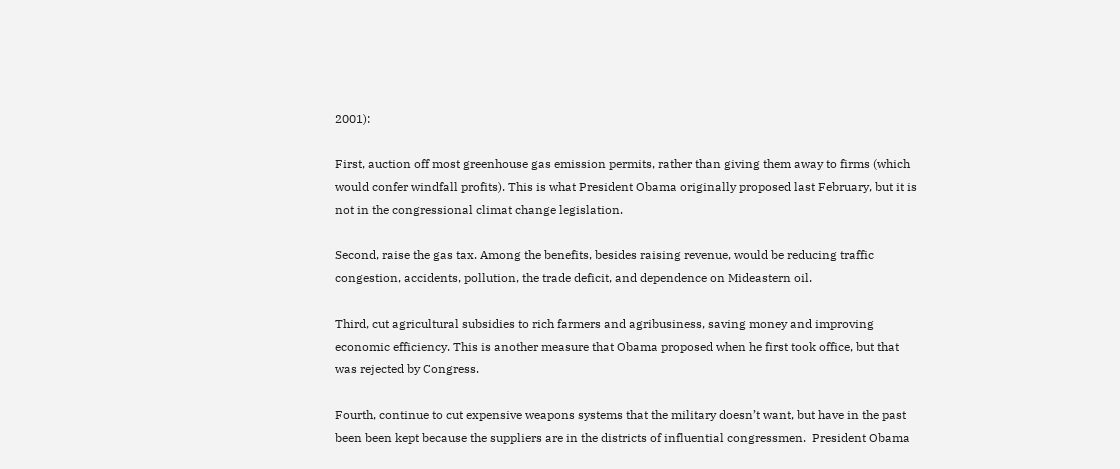2001):

First, auction off most greenhouse gas emission permits, rather than giving them away to firms (which would confer windfall profits). This is what President Obama originally proposed last February, but it is not in the congressional climat change legislation.

Second, raise the gas tax. Among the benefits, besides raising revenue, would be reducing traffic congestion, accidents, pollution, the trade deficit, and dependence on Mideastern oil.

Third, cut agricultural subsidies to rich farmers and agribusiness, saving money and improving economic efficiency. This is another measure that Obama proposed when he first took office, but that was rejected by Congress.

Fourth, continue to cut expensive weapons systems that the military doesn’t want, but have in the past been been kept because the suppliers are in the districts of influential congressmen.  President Obama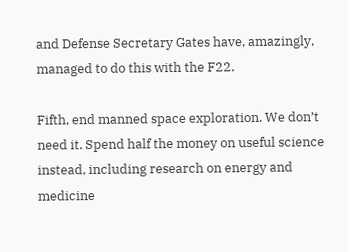and Defense Secretary Gates have, amazingly, managed to do this with the F22.

Fifth, end manned space exploration. We don’t need it. Spend half the money on useful science instead, including research on energy and medicine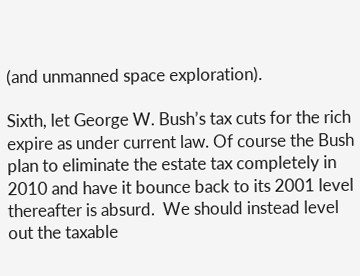(and unmanned space exploration).

Sixth, let George W. Bush’s tax cuts for the rich expire as under current law. Of course the Bush plan to eliminate the estate tax completely in 2010 and have it bounce back to its 2001 level thereafter is absurd.  We should instead level out the taxable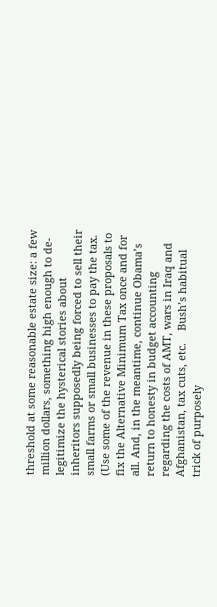threshold at some reasonable estate size: a few million dollars, something high enough to de-legitimize the hysterical stories about inheritors supposedly being forced to sell their small farms or small businesses to pay the tax.  (Use some of the revenue in these proposals to fix the Alternative Minimum Tax once and for all. And, in the meantime, continue Obama’s return to honesty in budget accounting regarding the costs of AMT, wars in Iraq and Afghanistan, tax cuts, etc.    Bush’s habitual trick of purposely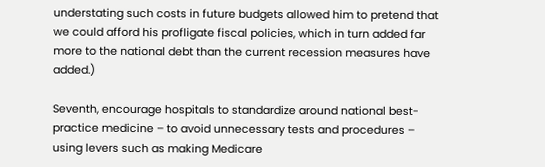understating such costs in future budgets allowed him to pretend that we could afford his profligate fiscal policies, which in turn added far more to the national debt than the current recession measures have added.)

Seventh, encourage hospitals to standardize around national best-practice medicine – to avoid unnecessary tests and procedures – using levers such as making Medicare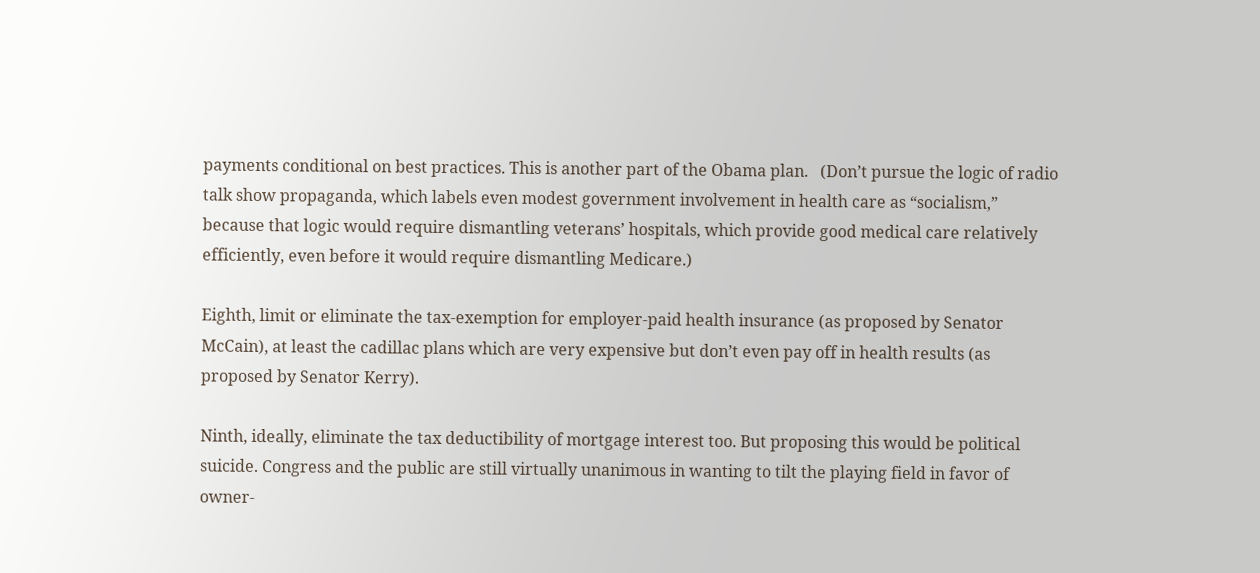payments conditional on best practices. This is another part of the Obama plan.   (Don’t pursue the logic of radio talk show propaganda, which labels even modest government involvement in health care as “socialism,” because that logic would require dismantling veterans’ hospitals, which provide good medical care relatively efficiently, even before it would require dismantling Medicare.)

Eighth, limit or eliminate the tax-exemption for employer-paid health insurance (as proposed by Senator McCain), at least the cadillac plans which are very expensive but don’t even pay off in health results (as proposed by Senator Kerry).

Ninth, ideally, eliminate the tax deductibility of mortgage interest too. But proposing this would be political suicide. Congress and the public are still virtually unanimous in wanting to tilt the playing field in favor of owner-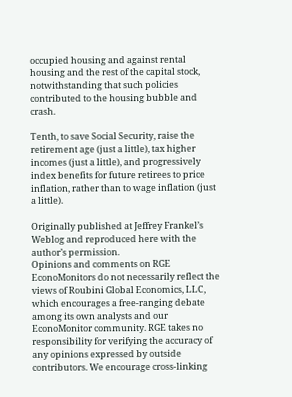occupied housing and against rental housing and the rest of the capital stock, notwithstanding that such policies contributed to the housing bubble and crash.

Tenth, to save Social Security, raise the retirement age (just a little), tax higher incomes (just a little), and progressively index benefits for future retirees to price inflation, rather than to wage inflation (just a little).

Originally published at Jeffrey Frankel’s Weblog and reproduced here with the author’s permission.
Opinions and comments on RGE EconoMonitors do not necessarily reflect the views of Roubini Global Economics, LLC, which encourages a free-ranging debate among its own analysts and our EconoMonitor community. RGE takes no responsibility for verifying the accuracy of any opinions expressed by outside contributors. We encourage cross-linking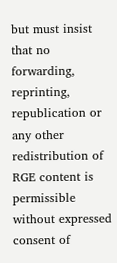but must insist that no forwarding, reprinting, republication or any other redistribution of RGE content is permissible without expressed consent of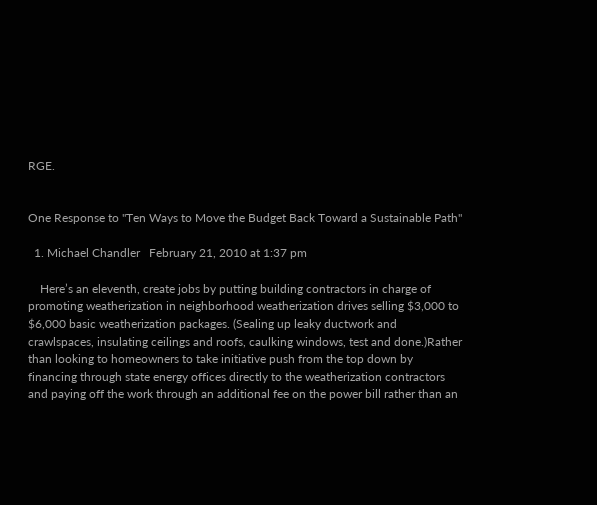RGE.


One Response to "Ten Ways to Move the Budget Back Toward a Sustainable Path"

  1. Michael Chandler   February 21, 2010 at 1:37 pm

    Here’s an eleventh, create jobs by putting building contractors in charge of promoting weatherization in neighborhood weatherization drives selling $3,000 to $6,000 basic weatherization packages. (Sealing up leaky ductwork and crawlspaces, insulating ceilings and roofs, caulking windows, test and done.)Rather than looking to homeowners to take initiative push from the top down by financing through state energy offices directly to the weatherization contractors and paying off the work through an additional fee on the power bill rather than an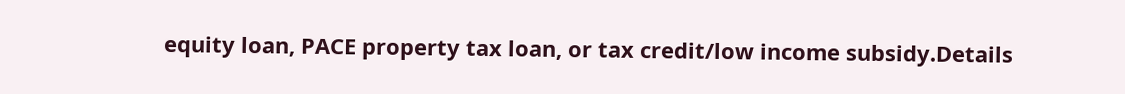equity loan, PACE property tax loan, or tax credit/low income subsidy.Details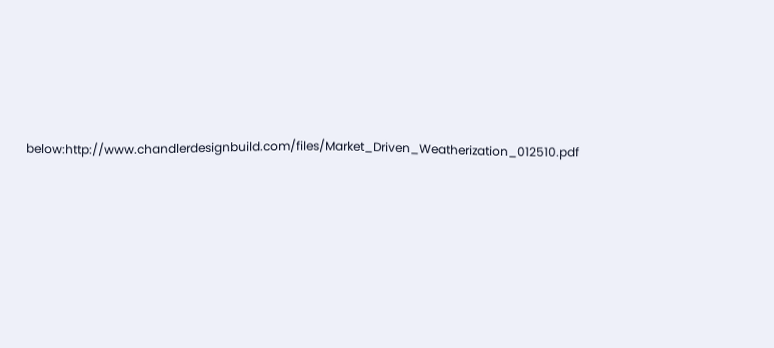below:http://www.chandlerdesignbuild.com/files/Market_Driven_Weatherization_012510.pdf